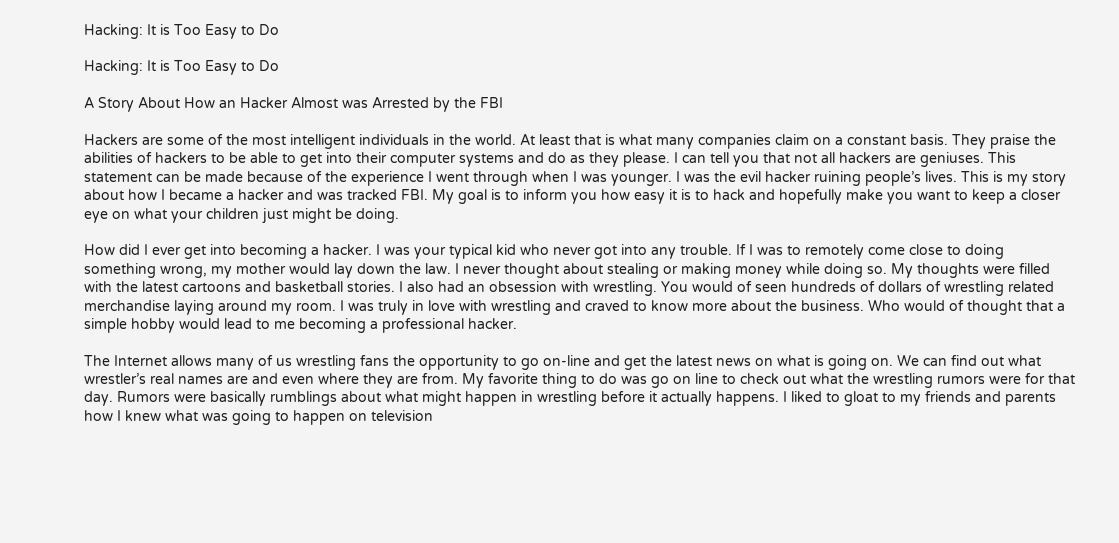Hacking: It is Too Easy to Do

Hacking: It is Too Easy to Do

A Story About How an Hacker Almost was Arrested by the FBI

Hackers are some of the most intelligent individuals in the world. At least that is what many companies claim on a constant basis. They praise the abilities of hackers to be able to get into their computer systems and do as they please. I can tell you that not all hackers are geniuses. This statement can be made because of the experience I went through when I was younger. I was the evil hacker ruining people’s lives. This is my story about how I became a hacker and was tracked FBI. My goal is to inform you how easy it is to hack and hopefully make you want to keep a closer eye on what your children just might be doing.

How did I ever get into becoming a hacker. I was your typical kid who never got into any trouble. If I was to remotely come close to doing something wrong, my mother would lay down the law. I never thought about stealing or making money while doing so. My thoughts were filled with the latest cartoons and basketball stories. I also had an obsession with wrestling. You would of seen hundreds of dollars of wrestling related merchandise laying around my room. I was truly in love with wrestling and craved to know more about the business. Who would of thought that a simple hobby would lead to me becoming a professional hacker.

The Internet allows many of us wrestling fans the opportunity to go on-line and get the latest news on what is going on. We can find out what wrestler’s real names are and even where they are from. My favorite thing to do was go on line to check out what the wrestling rumors were for that day. Rumors were basically rumblings about what might happen in wrestling before it actually happens. I liked to gloat to my friends and parents how I knew what was going to happen on television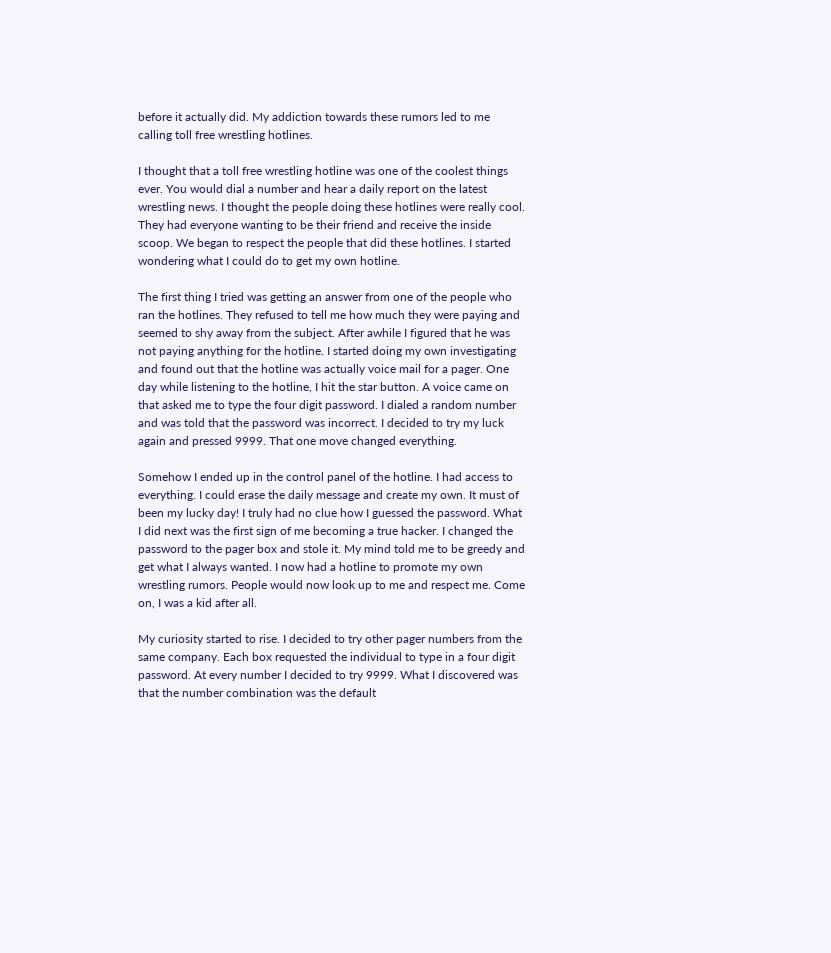before it actually did. My addiction towards these rumors led to me calling toll free wrestling hotlines.

I thought that a toll free wrestling hotline was one of the coolest things ever. You would dial a number and hear a daily report on the latest wrestling news. I thought the people doing these hotlines were really cool. They had everyone wanting to be their friend and receive the inside scoop. We began to respect the people that did these hotlines. I started wondering what I could do to get my own hotline.

The first thing I tried was getting an answer from one of the people who ran the hotlines. They refused to tell me how much they were paying and seemed to shy away from the subject. After awhile I figured that he was not paying anything for the hotline. I started doing my own investigating and found out that the hotline was actually voice mail for a pager. One day while listening to the hotline, I hit the star button. A voice came on that asked me to type the four digit password. I dialed a random number and was told that the password was incorrect. I decided to try my luck again and pressed 9999. That one move changed everything.

Somehow I ended up in the control panel of the hotline. I had access to everything. I could erase the daily message and create my own. It must of been my lucky day! I truly had no clue how I guessed the password. What I did next was the first sign of me becoming a true hacker. I changed the password to the pager box and stole it. My mind told me to be greedy and get what I always wanted. I now had a hotline to promote my own wrestling rumors. People would now look up to me and respect me. Come on, I was a kid after all.

My curiosity started to rise. I decided to try other pager numbers from the same company. Each box requested the individual to type in a four digit password. At every number I decided to try 9999. What I discovered was that the number combination was the default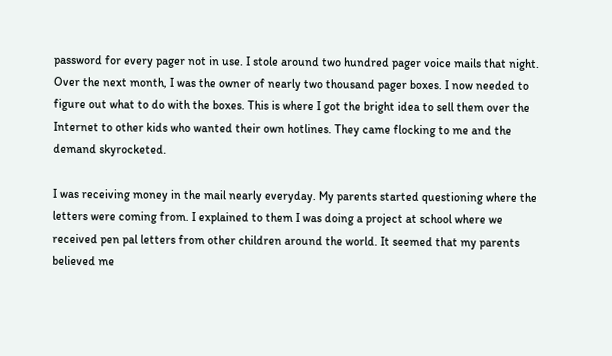password for every pager not in use. I stole around two hundred pager voice mails that night. Over the next month, I was the owner of nearly two thousand pager boxes. I now needed to figure out what to do with the boxes. This is where I got the bright idea to sell them over the Internet to other kids who wanted their own hotlines. They came flocking to me and the demand skyrocketed.

I was receiving money in the mail nearly everyday. My parents started questioning where the letters were coming from. I explained to them I was doing a project at school where we received pen pal letters from other children around the world. It seemed that my parents believed me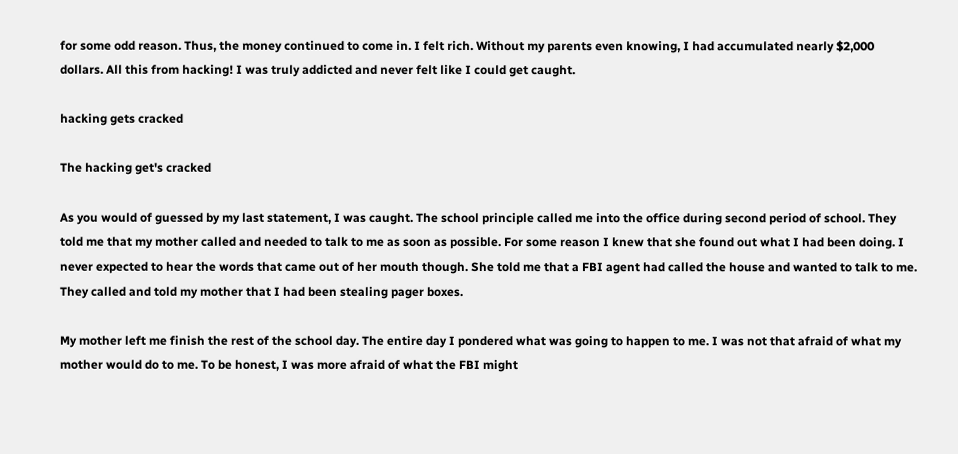for some odd reason. Thus, the money continued to come in. I felt rich. Without my parents even knowing, I had accumulated nearly $2,000 dollars. All this from hacking! I was truly addicted and never felt like I could get caught.

hacking gets cracked

The hacking get's cracked

As you would of guessed by my last statement, I was caught. The school principle called me into the office during second period of school. They told me that my mother called and needed to talk to me as soon as possible. For some reason I knew that she found out what I had been doing. I never expected to hear the words that came out of her mouth though. She told me that a FBI agent had called the house and wanted to talk to me. They called and told my mother that I had been stealing pager boxes.

My mother left me finish the rest of the school day. The entire day I pondered what was going to happen to me. I was not that afraid of what my mother would do to me. To be honest, I was more afraid of what the FBI might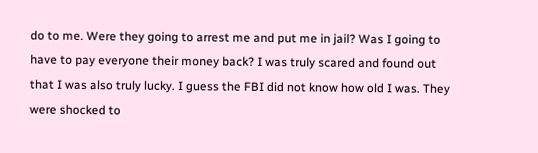do to me. Were they going to arrest me and put me in jail? Was I going to have to pay everyone their money back? I was truly scared and found out that I was also truly lucky. I guess the FBI did not know how old I was. They were shocked to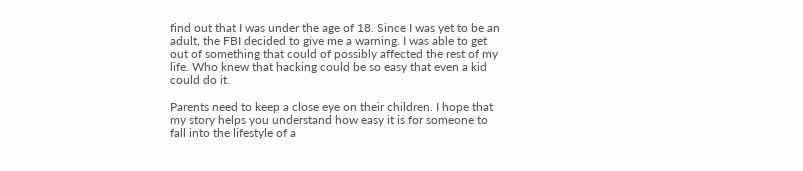find out that I was under the age of 18. Since I was yet to be an adult, the FBI decided to give me a warning. I was able to get out of something that could of possibly affected the rest of my life. Who knew that hacking could be so easy that even a kid could do it.

Parents need to keep a close eye on their children. I hope that my story helps you understand how easy it is for someone to fall into the lifestyle of a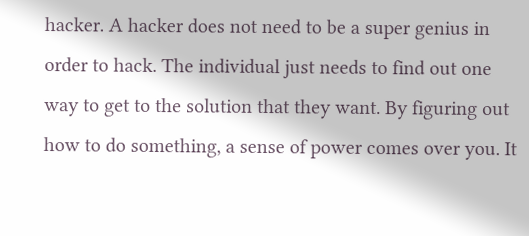hacker. A hacker does not need to be a super genius in order to hack. The individual just needs to find out one way to get to the solution that they want. By figuring out how to do something, a sense of power comes over you. It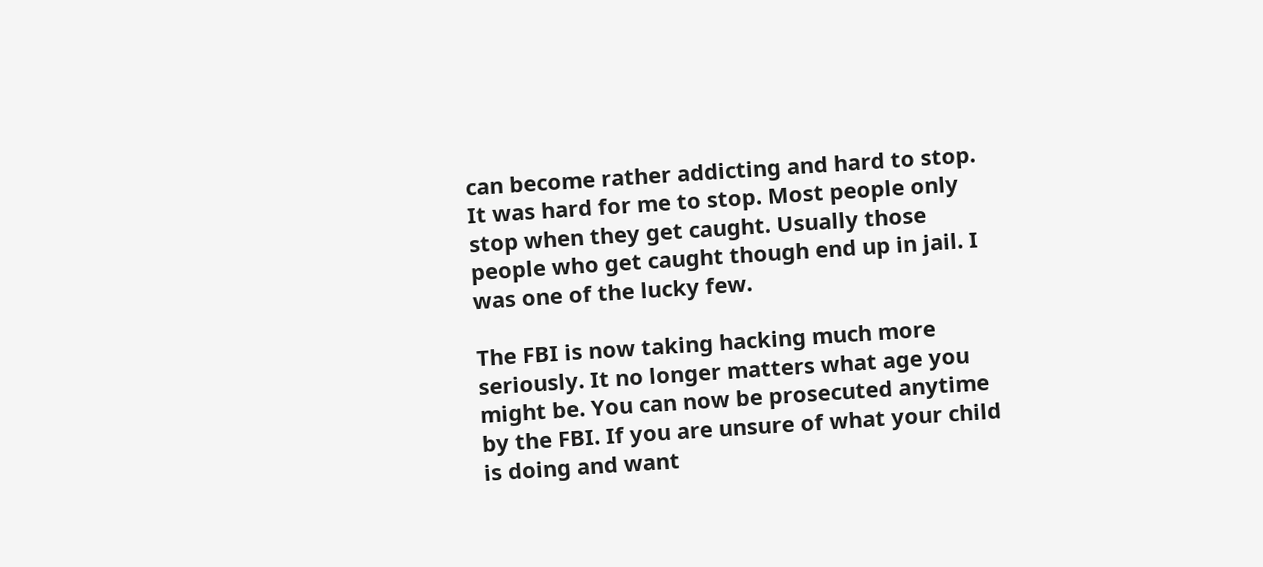can become rather addicting and hard to stop. It was hard for me to stop. Most people only stop when they get caught. Usually those people who get caught though end up in jail. I was one of the lucky few.

The FBI is now taking hacking much more seriously. It no longer matters what age you might be. You can now be prosecuted anytime by the FBI. If you are unsure of what your child is doing and want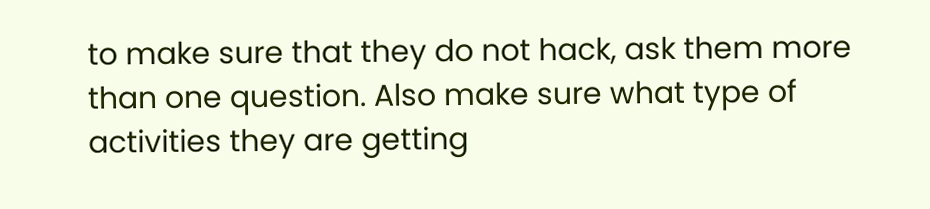to make sure that they do not hack, ask them more than one question. Also make sure what type of activities they are getting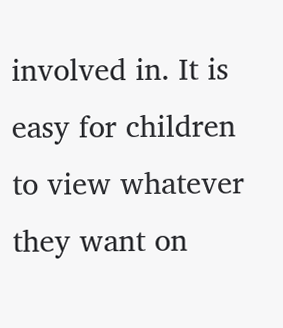involved in. It is easy for children to view whatever they want on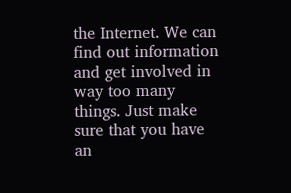the Internet. We can find out information and get involved in way too many things. Just make sure that you have an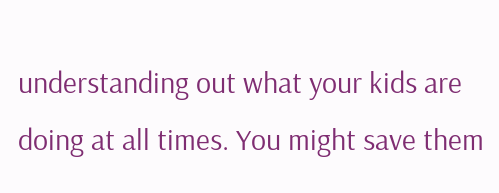understanding out what your kids are doing at all times. You might save them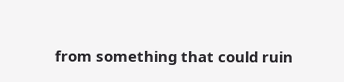from something that could ruin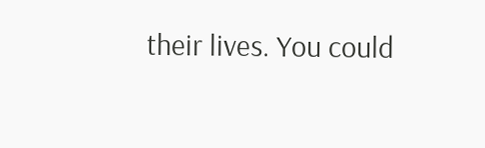their lives. You could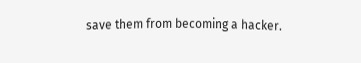save them from becoming a hacker.